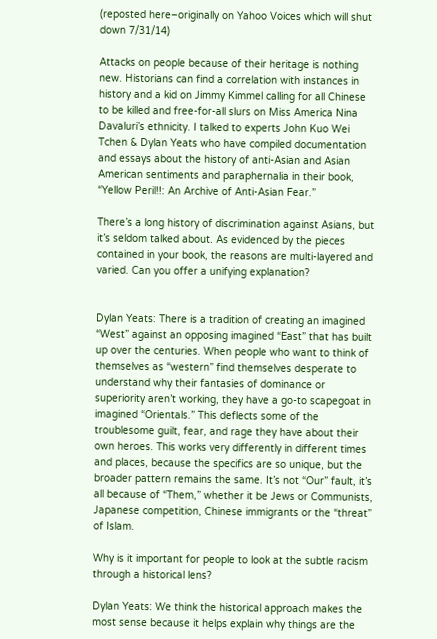(reposted here–originally on Yahoo Voices which will shut down 7/31/14)

Attacks on people because of their heritage is nothing new. Historians can find a correlation with instances in history and a kid on Jimmy Kimmel calling for all Chinese to be killed and free-for-all slurs on Miss America Nina Davaluri’s ethnicity. I talked to experts John Kuo Wei Tchen & Dylan Yeats who have compiled documentation and essays about the history of anti-Asian and Asian American sentiments and paraphernalia in their book, “Yellow Peril!!: An Archive of Anti-Asian Fear.”

There’s a long history of discrimination against Asians, but it’s seldom talked about. As evidenced by the pieces contained in your book, the reasons are multi-layered and varied. Can you offer a unifying explanation?


Dylan Yeats: There is a tradition of creating an imagined “West” against an opposing imagined “East” that has built up over the centuries. When people who want to think of themselves as “western” find themselves desperate to understand why their fantasies of dominance or superiority aren’t working, they have a go-to scapegoat in imagined “Orientals.” This deflects some of the troublesome guilt, fear, and rage they have about their own heroes. This works very differently in different times and places, because the specifics are so unique, but the broader pattern remains the same. It’s not “Our” fault, it’s all because of “Them,” whether it be Jews or Communists, Japanese competition, Chinese immigrants or the “threat” of Islam.

Why is it important for people to look at the subtle racism through a historical lens?

Dylan Yeats: We think the historical approach makes the most sense because it helps explain why things are the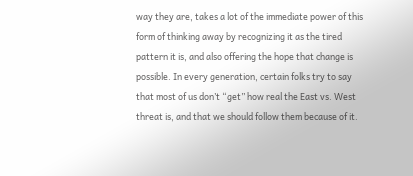way they are, takes a lot of the immediate power of this form of thinking away by recognizing it as the tired pattern it is, and also offering the hope that change is possible. In every generation, certain folks try to say that most of us don’t “get” how real the East vs. West threat is, and that we should follow them because of it.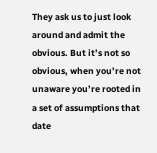They ask us to just look around and admit the obvious. But it’s not so obvious, when you’re not unaware you’re rooted in a set of assumptions that date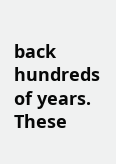back hundreds of years. These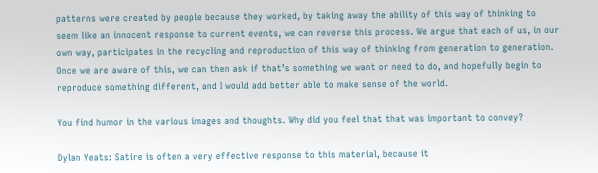patterns were created by people because they worked, by taking away the ability of this way of thinking to seem like an innocent response to current events, we can reverse this process. We argue that each of us, in our own way, participates in the recycling and reproduction of this way of thinking from generation to generation. Once we are aware of this, we can then ask if that’s something we want or need to do, and hopefully begin to reproduce something different, and I would add better able to make sense of the world.

You find humor in the various images and thoughts. Why did you feel that that was important to convey?

Dylan Yeats: Satire is often a very effective response to this material, because it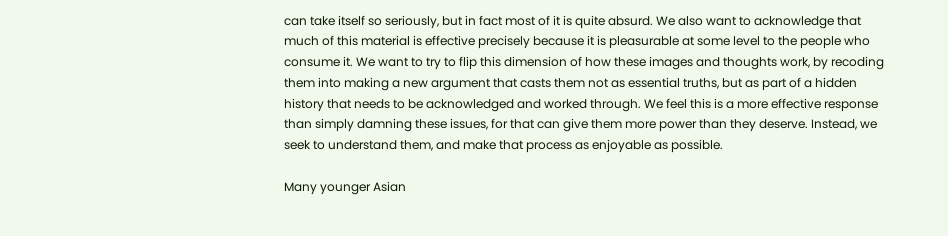can take itself so seriously, but in fact most of it is quite absurd. We also want to acknowledge that much of this material is effective precisely because it is pleasurable at some level to the people who consume it. We want to try to flip this dimension of how these images and thoughts work, by recoding them into making a new argument that casts them not as essential truths, but as part of a hidden history that needs to be acknowledged and worked through. We feel this is a more effective response than simply damning these issues, for that can give them more power than they deserve. Instead, we seek to understand them, and make that process as enjoyable as possible.

Many younger Asian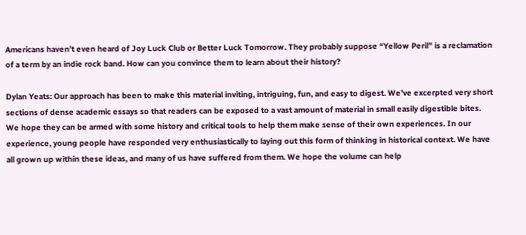Americans haven’t even heard of Joy Luck Club or Better Luck Tomorrow. They probably suppose “Yellow Peril” is a reclamation of a term by an indie rock band. How can you convince them to learn about their history?

Dylan Yeats: Our approach has been to make this material inviting, intriguing, fun, and easy to digest. We’ve excerpted very short sections of dense academic essays so that readers can be exposed to a vast amount of material in small easily digestible bites. We hope they can be armed with some history and critical tools to help them make sense of their own experiences. In our experience, young people have responded very enthusiastically to laying out this form of thinking in historical context. We have all grown up within these ideas, and many of us have suffered from them. We hope the volume can help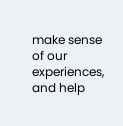make sense of our experiences, and help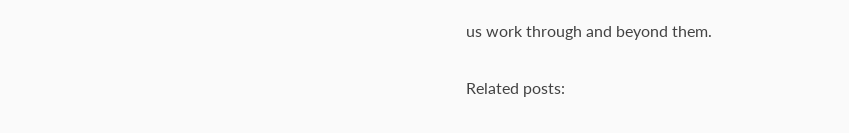us work through and beyond them.

Related posts: